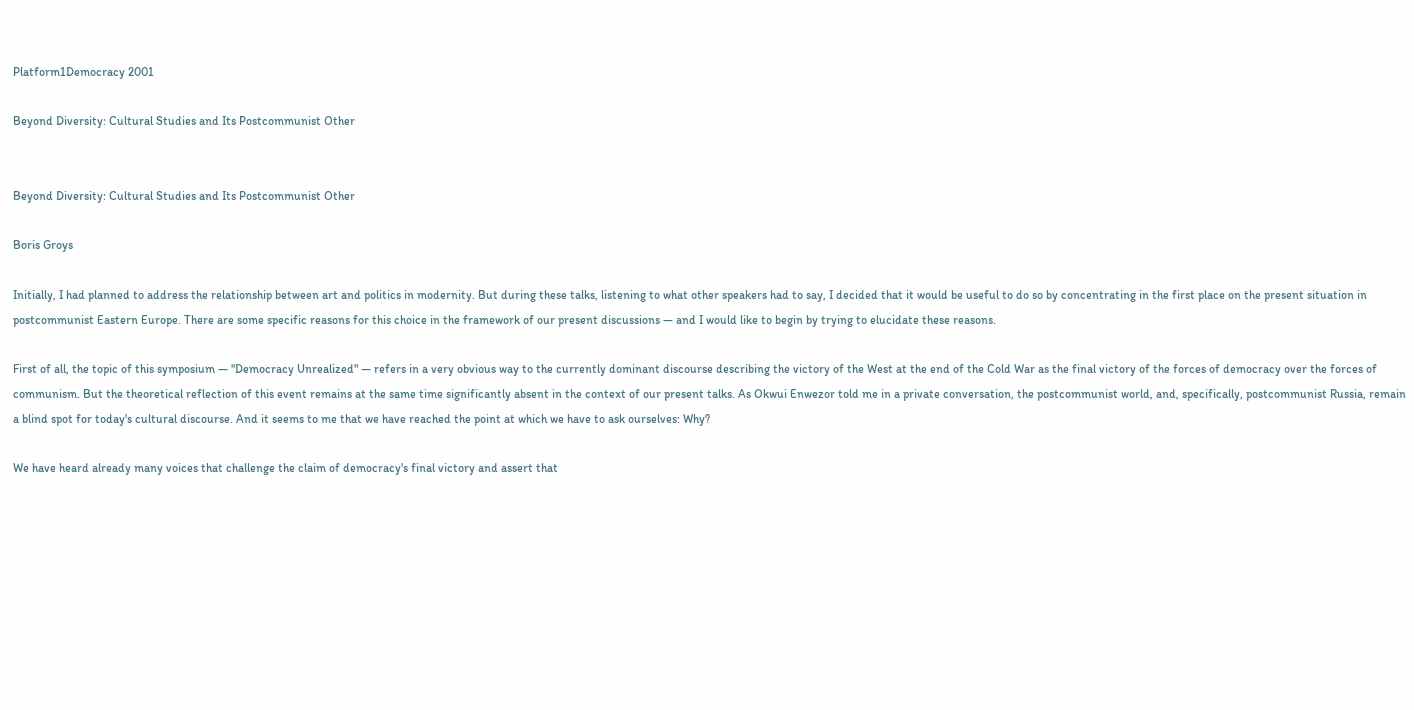Platform1Democracy 2001

Beyond Diversity: Cultural Studies and Its Postcommunist Other


Beyond Diversity: Cultural Studies and Its Postcommunist Other

Boris Groys

Initially, I had planned to address the relationship between art and politics in modernity. But during these talks, listening to what other speakers had to say, I decided that it would be useful to do so by concentrating in the first place on the present situation in postcommunist Eastern Europe. There are some specific reasons for this choice in the framework of our present discussions — and I would like to begin by trying to elucidate these reasons.

First of all, the topic of this symposium — "Democracy Unrealized" — refers in a very obvious way to the currently dominant discourse describing the victory of the West at the end of the Cold War as the final victory of the forces of democracy over the forces of communism. But the theoretical reflection of this event remains at the same time significantly absent in the context of our present talks. As Okwui Enwezor told me in a private conversation, the postcommunist world, and, specifically, postcommunist Russia, remain a blind spot for today's cultural discourse. And it seems to me that we have reached the point at which we have to ask ourselves: Why?

We have heard already many voices that challenge the claim of democracy's final victory and assert that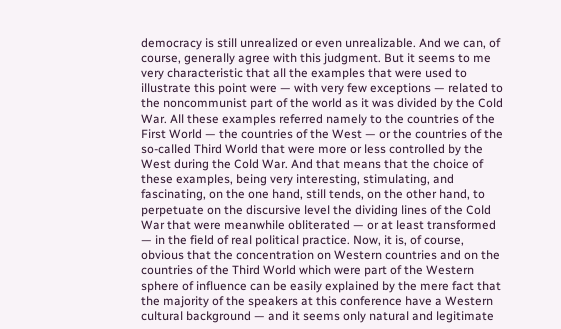democracy is still unrealized or even unrealizable. And we can, of course, generally agree with this judgment. But it seems to me very characteristic that all the examples that were used to illustrate this point were — with very few exceptions — related to the noncommunist part of the world as it was divided by the Cold War. All these examples referred namely to the countries of the First World — the countries of the West — or the countries of the so-called Third World that were more or less controlled by the West during the Cold War. And that means that the choice of these examples, being very interesting, stimulating, and fascinating, on the one hand, still tends, on the other hand, to perpetuate on the discursive level the dividing lines of the Cold War that were meanwhile obliterated — or at least transformed — in the field of real political practice. Now, it is, of course, obvious that the concentration on Western countries and on the countries of the Third World which were part of the Western sphere of influence can be easily explained by the mere fact that the majority of the speakers at this conference have a Western cultural background — and it seems only natural and legitimate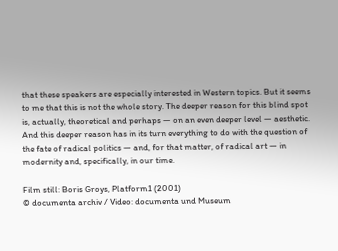that these speakers are especially interested in Western topics. But it seems to me that this is not the whole story. The deeper reason for this blind spot is, actually, theoretical and perhaps — on an even deeper level — aesthetic. And this deeper reason has in its turn everything to do with the question of the fate of radical politics — and, for that matter, of radical art — in modernity and, specifically, in our time.

Film still: Boris Groys, Platform1 (2001)
© documenta archiv / Video: documenta und Museum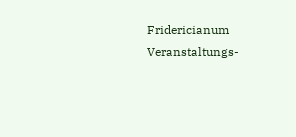Fridericianum Veranstaltungs-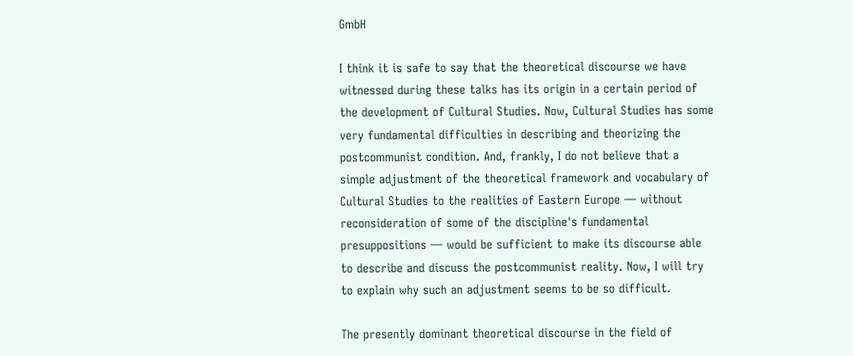GmbH

I think it is safe to say that the theoretical discourse we have witnessed during these talks has its origin in a certain period of the development of Cultural Studies. Now, Cultural Studies has some very fundamental difficulties in describing and theorizing the postcommunist condition. And, frankly, I do not believe that a simple adjustment of the theoretical framework and vocabulary of Cultural Studies to the realities of Eastern Europe — without reconsideration of some of the discipline's fundamental presuppositions — would be sufficient to make its discourse able to describe and discuss the postcommunist reality. Now, I will try to explain why such an adjustment seems to be so difficult.

The presently dominant theoretical discourse in the field of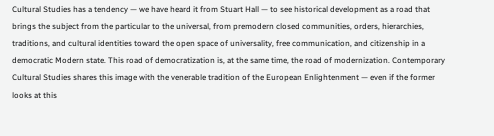Cultural Studies has a tendency — we have heard it from Stuart Hall — to see historical development as a road that brings the subject from the particular to the universal, from premodern closed communities, orders, hierarchies, traditions, and cultural identities toward the open space of universality, free communication, and citizenship in a democratic Modern state. This road of democratization is, at the same time, the road of modernization. Contemporary Cultural Studies shares this image with the venerable tradition of the European Enlightenment — even if the former looks at this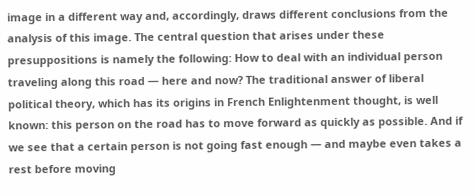image in a different way and, accordingly, draws different conclusions from the analysis of this image. The central question that arises under these presuppositions is namely the following: How to deal with an individual person traveling along this road — here and now? The traditional answer of liberal political theory, which has its origins in French Enlightenment thought, is well known: this person on the road has to move forward as quickly as possible. And if we see that a certain person is not going fast enough — and maybe even takes a rest before moving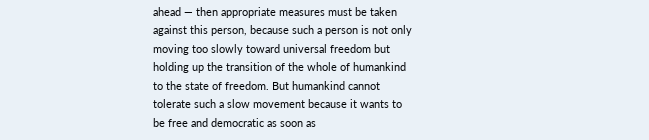ahead — then appropriate measures must be taken against this person, because such a person is not only moving too slowly toward universal freedom but holding up the transition of the whole of humankind to the state of freedom. But humankind cannot tolerate such a slow movement because it wants to be free and democratic as soon as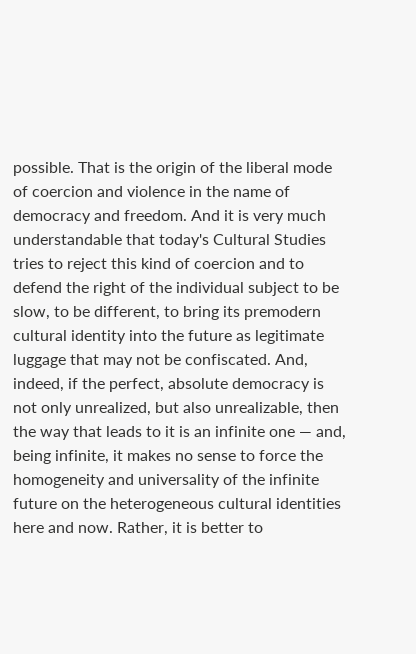possible. That is the origin of the liberal mode of coercion and violence in the name of democracy and freedom. And it is very much understandable that today's Cultural Studies tries to reject this kind of coercion and to defend the right of the individual subject to be slow, to be different, to bring its premodern cultural identity into the future as legitimate luggage that may not be confiscated. And, indeed, if the perfect, absolute democracy is not only unrealized, but also unrealizable, then the way that leads to it is an infinite one — and, being infinite, it makes no sense to force the homogeneity and universality of the infinite future on the heterogeneous cultural identities here and now. Rather, it is better to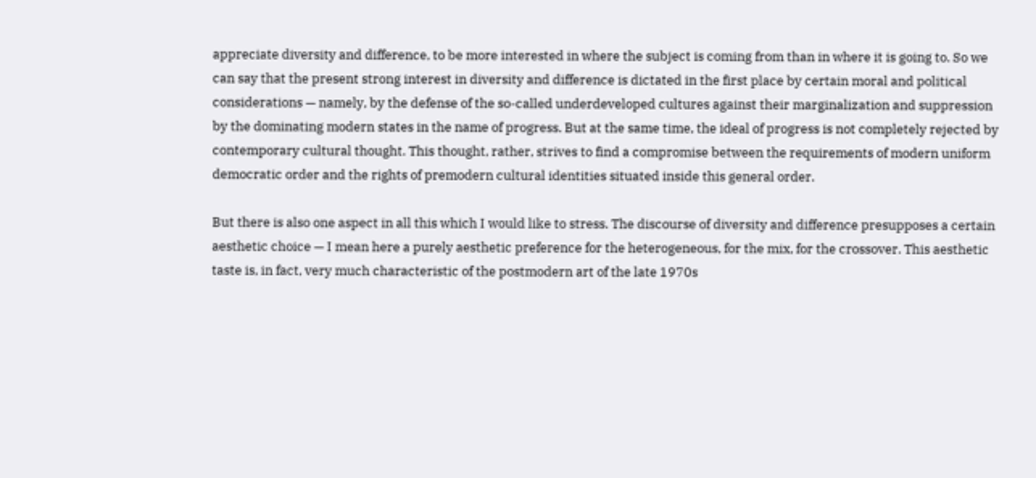appreciate diversity and difference, to be more interested in where the subject is coming from than in where it is going to. So we can say that the present strong interest in diversity and difference is dictated in the first place by certain moral and political considerations — namely, by the defense of the so-called underdeveloped cultures against their marginalization and suppression by the dominating modern states in the name of progress. But at the same time, the ideal of progress is not completely rejected by contemporary cultural thought. This thought, rather, strives to find a compromise between the requirements of modern uniform democratic order and the rights of premodern cultural identities situated inside this general order.

But there is also one aspect in all this which I would like to stress. The discourse of diversity and difference presupposes a certain aesthetic choice — I mean here a purely aesthetic preference for the heterogeneous, for the mix, for the crossover. This aesthetic taste is, in fact, very much characteristic of the postmodern art of the late 1970s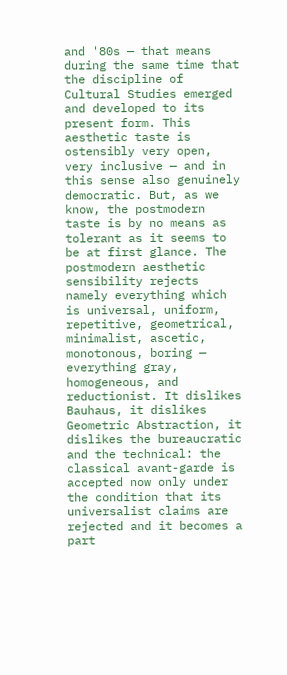and '80s — that means during the same time that the discipline of Cultural Studies emerged and developed to its present form. This aesthetic taste is ostensibly very open, very inclusive — and in this sense also genuinely democratic. But, as we know, the postmodern taste is by no means as tolerant as it seems to be at first glance. The postmodern aesthetic sensibility rejects namely everything which is universal, uniform, repetitive, geometrical, minimalist, ascetic, monotonous, boring — everything gray, homogeneous, and reductionist. It dislikes Bauhaus, it dislikes Geometric Abstraction, it dislikes the bureaucratic and the technical: the classical avant-garde is accepted now only under the condition that its universalist claims are rejected and it becomes a part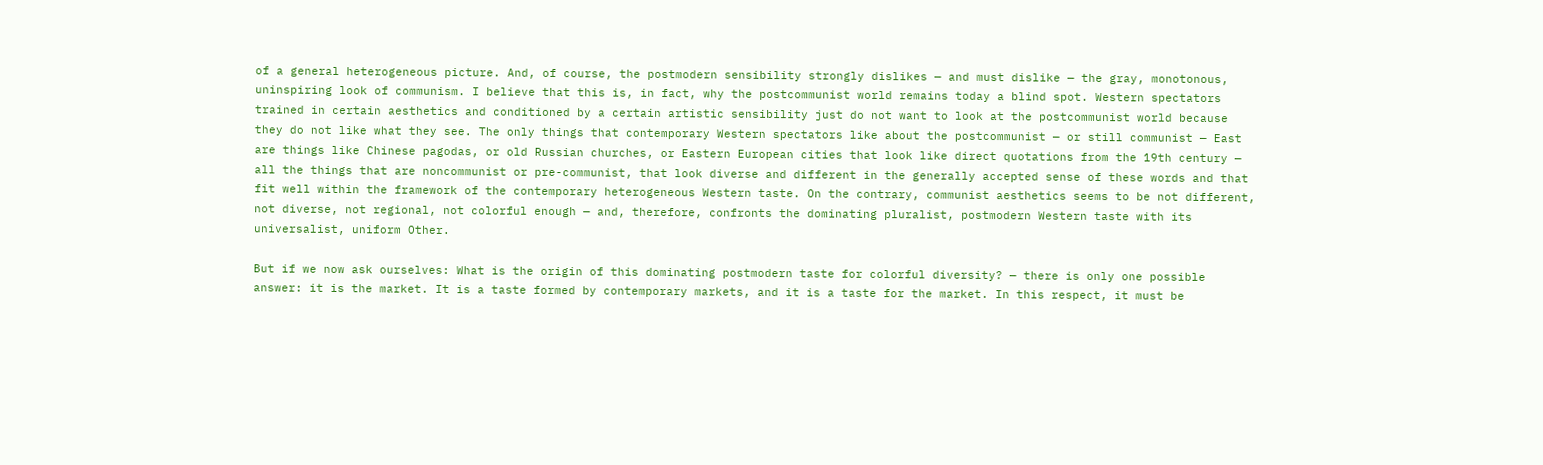of a general heterogeneous picture. And, of course, the postmodern sensibility strongly dislikes — and must dislike — the gray, monotonous, uninspiring look of communism. I believe that this is, in fact, why the postcommunist world remains today a blind spot. Western spectators trained in certain aesthetics and conditioned by a certain artistic sensibility just do not want to look at the postcommunist world because they do not like what they see. The only things that contemporary Western spectators like about the postcommunist — or still communist — East are things like Chinese pagodas, or old Russian churches, or Eastern European cities that look like direct quotations from the 19th century — all the things that are noncommunist or pre-communist, that look diverse and different in the generally accepted sense of these words and that fit well within the framework of the contemporary heterogeneous Western taste. On the contrary, communist aesthetics seems to be not different, not diverse, not regional, not colorful enough — and, therefore, confronts the dominating pluralist, postmodern Western taste with its universalist, uniform Other.

But if we now ask ourselves: What is the origin of this dominating postmodern taste for colorful diversity? — there is only one possible answer: it is the market. It is a taste formed by contemporary markets, and it is a taste for the market. In this respect, it must be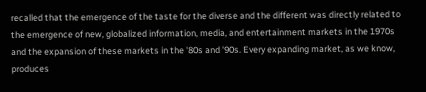recalled that the emergence of the taste for the diverse and the different was directly related to the emergence of new, globalized information, media, and entertainment markets in the 1970s and the expansion of these markets in the '80s and '90s. Every expanding market, as we know, produces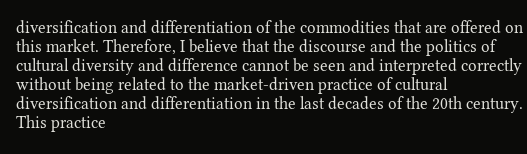diversification and differentiation of the commodities that are offered on this market. Therefore, I believe that the discourse and the politics of cultural diversity and difference cannot be seen and interpreted correctly without being related to the market-driven practice of cultural diversification and differentiation in the last decades of the 20th century. This practice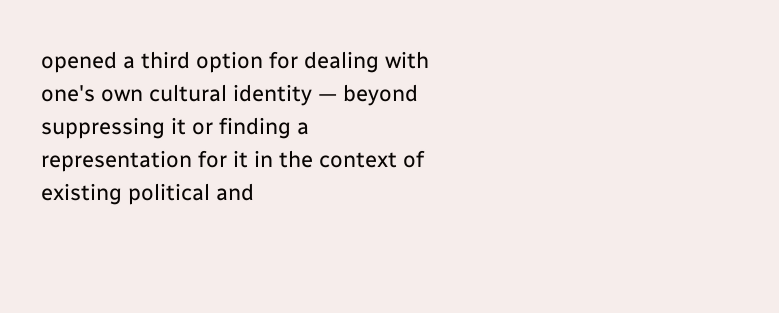opened a third option for dealing with one's own cultural identity — beyond suppressing it or finding a representation for it in the context of existing political and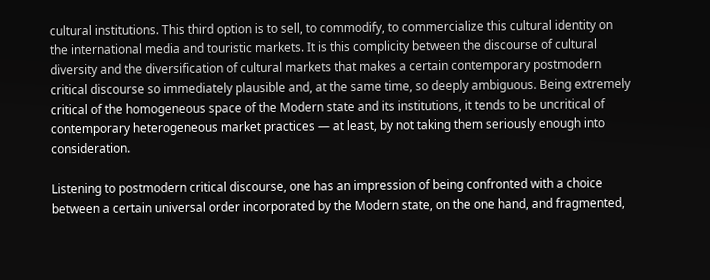cultural institutions. This third option is to sell, to commodify, to commercialize this cultural identity on the international media and touristic markets. It is this complicity between the discourse of cultural diversity and the diversification of cultural markets that makes a certain contemporary postmodern critical discourse so immediately plausible and, at the same time, so deeply ambiguous. Being extremely critical of the homogeneous space of the Modern state and its institutions, it tends to be uncritical of contemporary heterogeneous market practices — at least, by not taking them seriously enough into consideration.

Listening to postmodern critical discourse, one has an impression of being confronted with a choice between a certain universal order incorporated by the Modern state, on the one hand, and fragmented,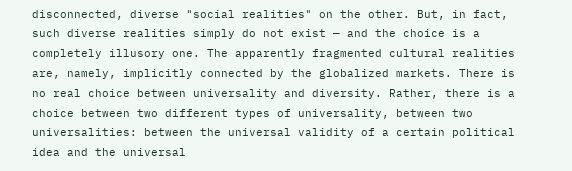disconnected, diverse "social realities" on the other. But, in fact, such diverse realities simply do not exist — and the choice is a completely illusory one. The apparently fragmented cultural realities are, namely, implicitly connected by the globalized markets. There is no real choice between universality and diversity. Rather, there is a choice between two different types of universality, between two universalities: between the universal validity of a certain political idea and the universal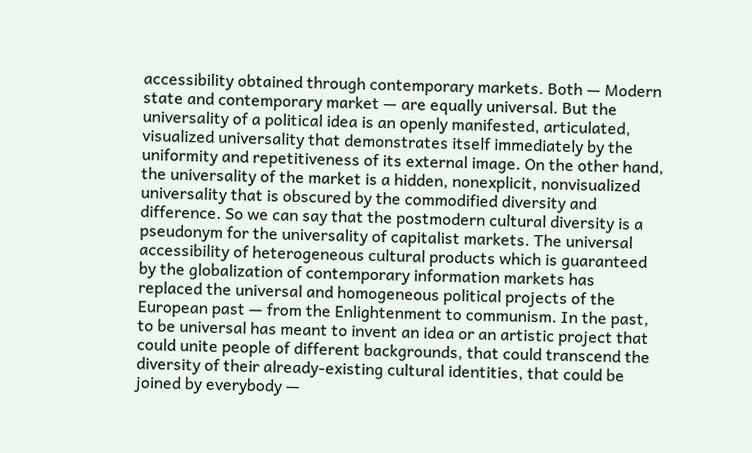accessibility obtained through contemporary markets. Both — Modern state and contemporary market — are equally universal. But the universality of a political idea is an openly manifested, articulated, visualized universality that demonstrates itself immediately by the uniformity and repetitiveness of its external image. On the other hand, the universality of the market is a hidden, nonexplicit, nonvisualized universality that is obscured by the commodified diversity and difference. So we can say that the postmodern cultural diversity is a pseudonym for the universality of capitalist markets. The universal accessibility of heterogeneous cultural products which is guaranteed by the globalization of contemporary information markets has replaced the universal and homogeneous political projects of the European past — from the Enlightenment to communism. In the past, to be universal has meant to invent an idea or an artistic project that could unite people of different backgrounds, that could transcend the diversity of their already-existing cultural identities, that could be joined by everybody —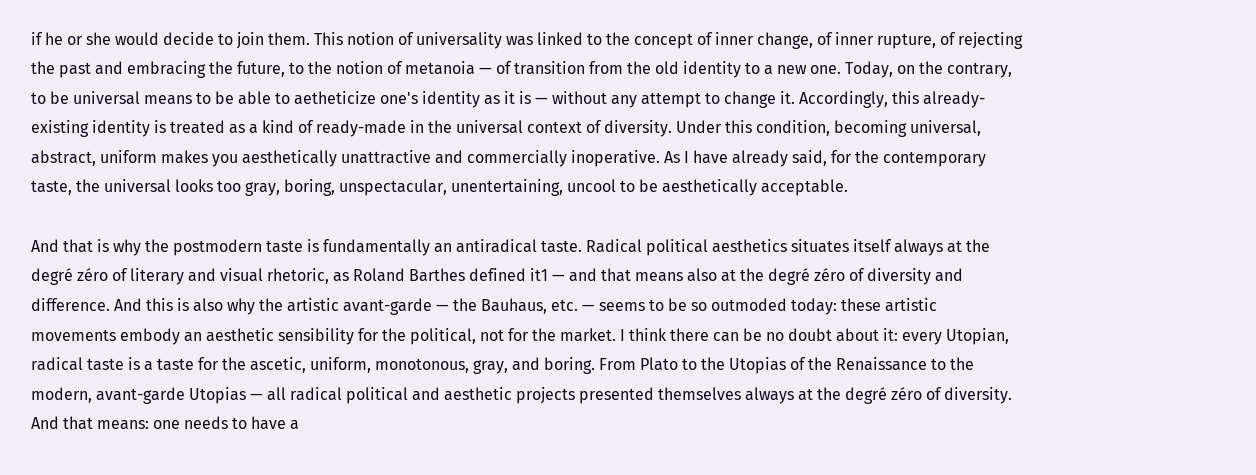if he or she would decide to join them. This notion of universality was linked to the concept of inner change, of inner rupture, of rejecting the past and embracing the future, to the notion of metanoia — of transition from the old identity to a new one. Today, on the contrary, to be universal means to be able to aetheticize one's identity as it is — without any attempt to change it. Accordingly, this already-existing identity is treated as a kind of ready-made in the universal context of diversity. Under this condition, becoming universal, abstract, uniform makes you aesthetically unattractive and commercially inoperative. As I have already said, for the contemporary taste, the universal looks too gray, boring, unspectacular, unentertaining, uncool to be aesthetically acceptable.

And that is why the postmodern taste is fundamentally an antiradical taste. Radical political aesthetics situates itself always at the degré zéro of literary and visual rhetoric, as Roland Barthes defined it1 — and that means also at the degré zéro of diversity and difference. And this is also why the artistic avant-garde — the Bauhaus, etc. — seems to be so outmoded today: these artistic movements embody an aesthetic sensibility for the political, not for the market. I think there can be no doubt about it: every Utopian, radical taste is a taste for the ascetic, uniform, monotonous, gray, and boring. From Plato to the Utopias of the Renaissance to the modern, avant-garde Utopias — all radical political and aesthetic projects presented themselves always at the degré zéro of diversity. And that means: one needs to have a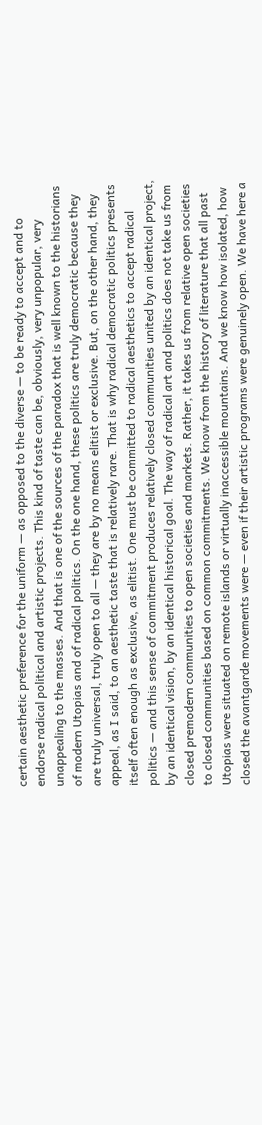certain aesthetic preference for the uniform — as opposed to the diverse — to be ready to accept and to endorse radical political and artistic projects. This kind of taste can be, obviously, very unpopular, very unappealing to the masses. And that is one of the sources of the paradox that is well known to the historians of modern Utopias and of radical politics. On the one hand, these politics are truly democratic because they are truly universal, truly open to all — they are by no means elitist or exclusive. But, on the other hand, they appeal, as I said, to an aesthetic taste that is relatively rare. That is why radical democratic politics presents itself often enough as exclusive, as elitist. One must be committed to radical aesthetics to accept radical politics — and this sense of commitment produces relatively closed communities united by an identical project, by an identical vision, by an identical historical goal. The way of radical art and politics does not take us from closed premodern communities to open societies and markets. Rather, it takes us from relative open societies to closed communities based on common commitments. We know from the history of literature that all past Utopias were situated on remote islands or virtually inaccessible mountains. And we know how isolated, how closed the avantgarde movements were — even if their artistic programs were genuinely open. We have here a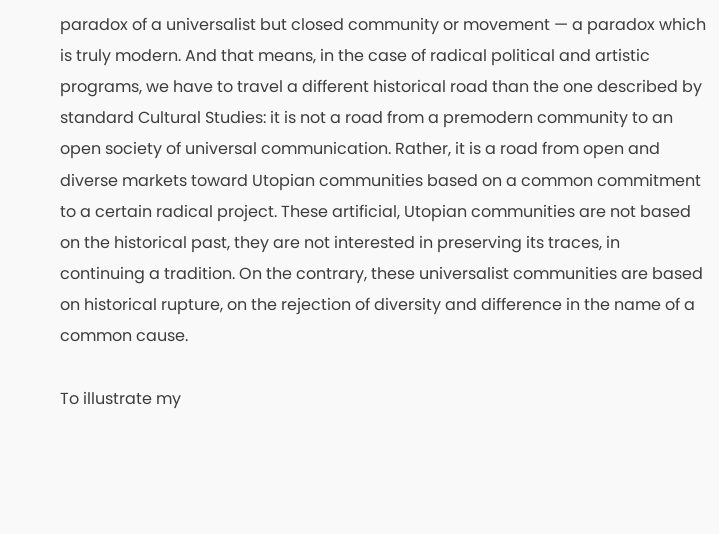paradox of a universalist but closed community or movement — a paradox which is truly modern. And that means, in the case of radical political and artistic programs, we have to travel a different historical road than the one described by standard Cultural Studies: it is not a road from a premodern community to an open society of universal communication. Rather, it is a road from open and diverse markets toward Utopian communities based on a common commitment to a certain radical project. These artificial, Utopian communities are not based on the historical past, they are not interested in preserving its traces, in continuing a tradition. On the contrary, these universalist communities are based on historical rupture, on the rejection of diversity and difference in the name of a common cause.

To illustrate my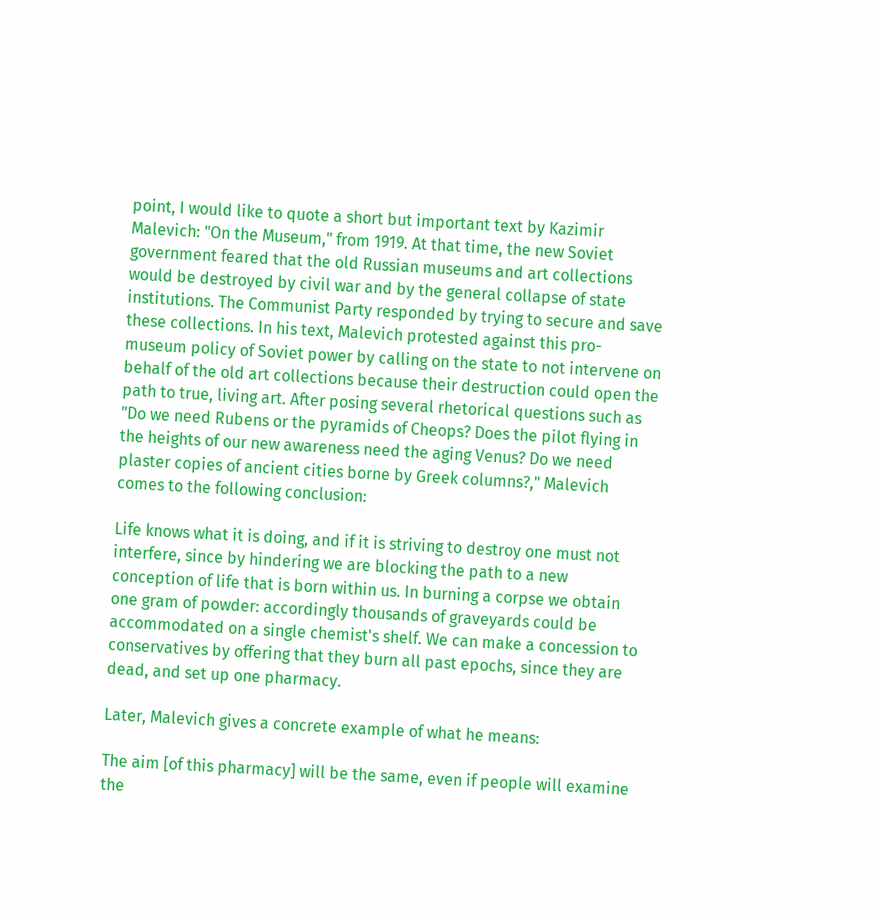point, I would like to quote a short but important text by Kazimir Malevich: "On the Museum," from 1919. At that time, the new Soviet government feared that the old Russian museums and art collections would be destroyed by civil war and by the general collapse of state institutions. The Communist Party responded by trying to secure and save these collections. In his text, Malevich protested against this pro-museum policy of Soviet power by calling on the state to not intervene on behalf of the old art collections because their destruction could open the path to true, living art. After posing several rhetorical questions such as "Do we need Rubens or the pyramids of Cheops? Does the pilot flying in the heights of our new awareness need the aging Venus? Do we need plaster copies of ancient cities borne by Greek columns?," Malevich comes to the following conclusion:

Life knows what it is doing, and if it is striving to destroy one must not interfere, since by hindering we are blocking the path to a new conception of life that is born within us. In burning a corpse we obtain one gram of powder: accordingly thousands of graveyards could be accommodated on a single chemist's shelf. We can make a concession to conservatives by offering that they burn all past epochs, since they are dead, and set up one pharmacy.

Later, Malevich gives a concrete example of what he means:

The aim [of this pharmacy] will be the same, even if people will examine the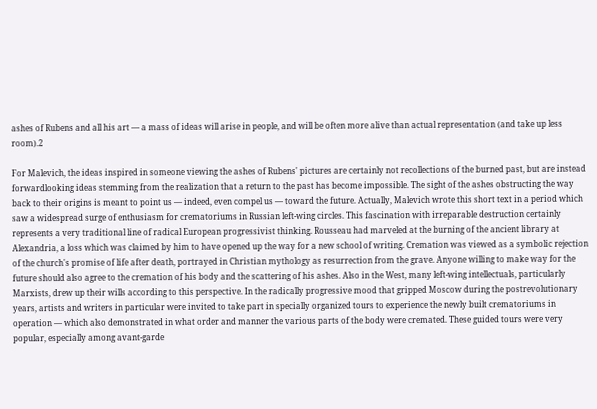ashes of Rubens and all his art — a mass of ideas will arise in people, and will be often more alive than actual representation (and take up less room).2

For Malevich, the ideas inspired in someone viewing the ashes of Rubens' pictures are certainly not recollections of the burned past, but are instead forwardlooking ideas stemming from the realization that a return to the past has become impossible. The sight of the ashes obstructing the way back to their origins is meant to point us — indeed, even compel us — toward the future. Actually, Malevich wrote this short text in a period which saw a widespread surge of enthusiasm for crematoriums in Russian left-wing circles. This fascination with irreparable destruction certainly represents a very traditional line of radical European progressivist thinking. Rousseau had marveled at the burning of the ancient library at Alexandria, a loss which was claimed by him to have opened up the way for a new school of writing. Cremation was viewed as a symbolic rejection of the church's promise of life after death, portrayed in Christian mythology as resurrection from the grave. Anyone willing to make way for the future should also agree to the cremation of his body and the scattering of his ashes. Also in the West, many left-wing intellectuals, particularly Marxists, drew up their wills according to this perspective. In the radically progressive mood that gripped Moscow during the postrevolutionary years, artists and writers in particular were invited to take part in specially organized tours to experience the newly built crematoriums in operation — which also demonstrated in what order and manner the various parts of the body were cremated. These guided tours were very popular, especially among avant-garde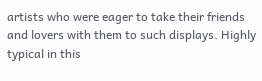artists who were eager to take their friends and lovers with them to such displays. Highly typical in this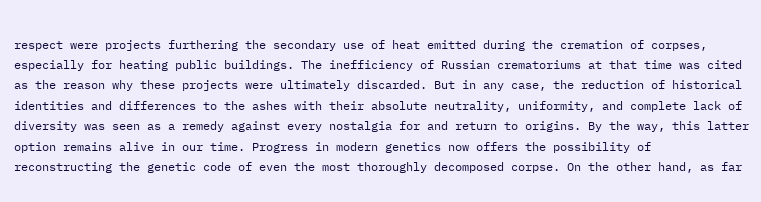respect were projects furthering the secondary use of heat emitted during the cremation of corpses, especially for heating public buildings. The inefficiency of Russian crematoriums at that time was cited as the reason why these projects were ultimately discarded. But in any case, the reduction of historical identities and differences to the ashes with their absolute neutrality, uniformity, and complete lack of diversity was seen as a remedy against every nostalgia for and return to origins. By the way, this latter option remains alive in our time. Progress in modern genetics now offers the possibility of reconstructing the genetic code of even the most thoroughly decomposed corpse. On the other hand, as far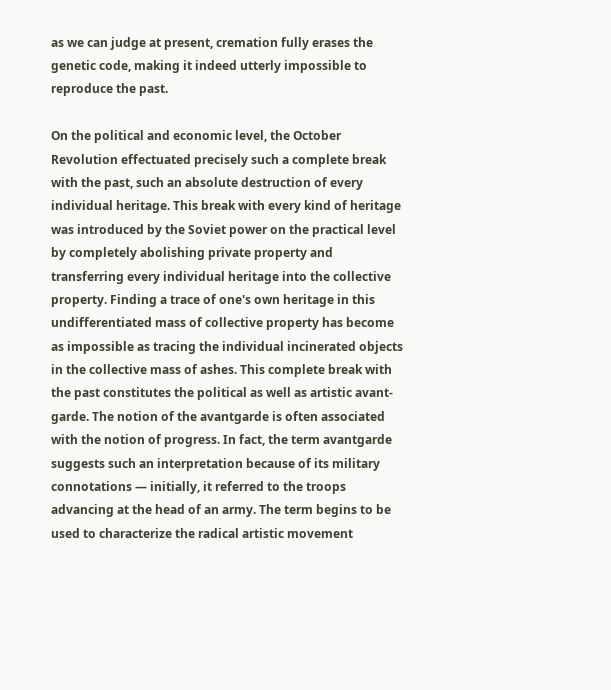as we can judge at present, cremation fully erases the genetic code, making it indeed utterly impossible to reproduce the past.

On the political and economic level, the October Revolution effectuated precisely such a complete break with the past, such an absolute destruction of every individual heritage. This break with every kind of heritage was introduced by the Soviet power on the practical level by completely abolishing private property and transferring every individual heritage into the collective property. Finding a trace of one's own heritage in this undifferentiated mass of collective property has become as impossible as tracing the individual incinerated objects in the collective mass of ashes. This complete break with the past constitutes the political as well as artistic avant-garde. The notion of the avantgarde is often associated with the notion of progress. In fact, the term avantgarde suggests such an interpretation because of its military connotations — initially, it referred to the troops advancing at the head of an army. The term begins to be used to characterize the radical artistic movement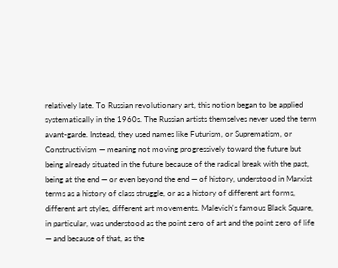relatively late. To Russian revolutionary art, this notion began to be applied systematically in the 1960s. The Russian artists themselves never used the term avant-garde. Instead, they used names like Futurism, or Suprematism, or Constructivism — meaning not moving progressively toward the future but being already situated in the future because of the radical break with the past, being at the end — or even beyond the end — of history, understood in Marxist terms as a history of class struggle, or as a history of different art forms, different art styles, different art movements. Malevich's famous Black Square, in particular, was understood as the point zero of art and the point zero of life — and because of that, as the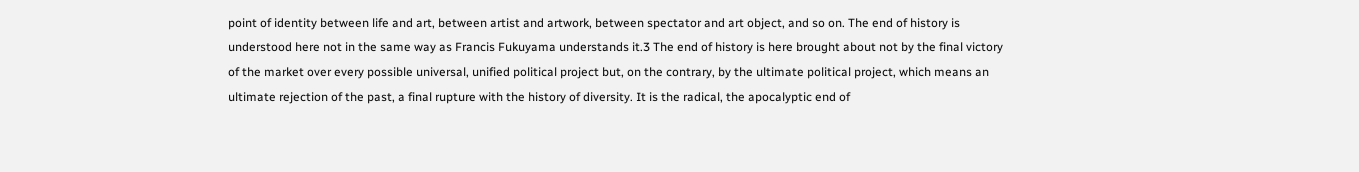point of identity between life and art, between artist and artwork, between spectator and art object, and so on. The end of history is understood here not in the same way as Francis Fukuyama understands it.3 The end of history is here brought about not by the final victory of the market over every possible universal, unified political project but, on the contrary, by the ultimate political project, which means an ultimate rejection of the past, a final rupture with the history of diversity. It is the radical, the apocalyptic end of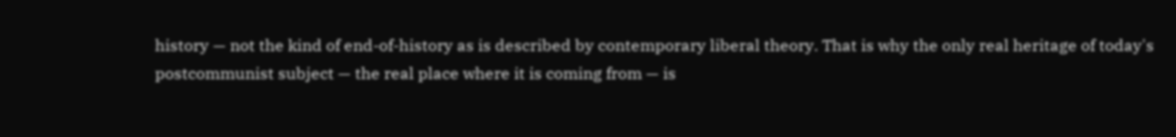history — not the kind of end-of-history as is described by contemporary liberal theory. That is why the only real heritage of today's postcommunist subject — the real place where it is coming from — is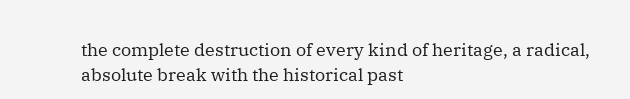the complete destruction of every kind of heritage, a radical, absolute break with the historical past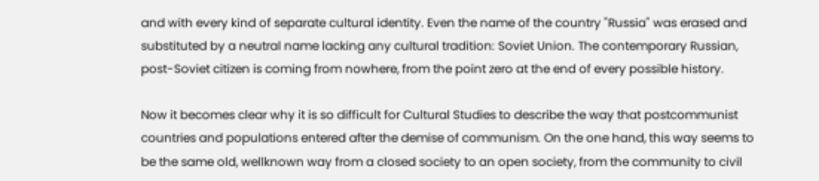and with every kind of separate cultural identity. Even the name of the country "Russia" was erased and substituted by a neutral name lacking any cultural tradition: Soviet Union. The contemporary Russian, post-Soviet citizen is coming from nowhere, from the point zero at the end of every possible history.

Now it becomes clear why it is so difficult for Cultural Studies to describe the way that postcommunist countries and populations entered after the demise of communism. On the one hand, this way seems to be the same old, wellknown way from a closed society to an open society, from the community to civil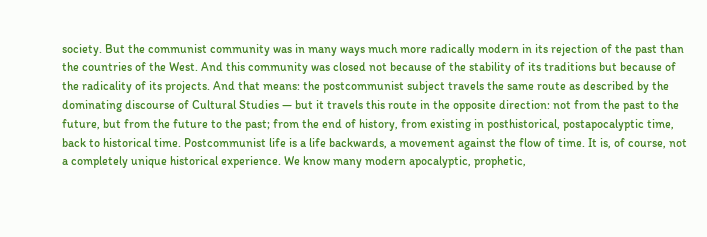society. But the communist community was in many ways much more radically modern in its rejection of the past than the countries of the West. And this community was closed not because of the stability of its traditions but because of the radicality of its projects. And that means: the postcommunist subject travels the same route as described by the dominating discourse of Cultural Studies — but it travels this route in the opposite direction: not from the past to the future, but from the future to the past; from the end of history, from existing in posthistorical, postapocalyptic time, back to historical time. Postcommunist life is a life backwards, a movement against the flow of time. It is, of course, not a completely unique historical experience. We know many modern apocalyptic, prophetic,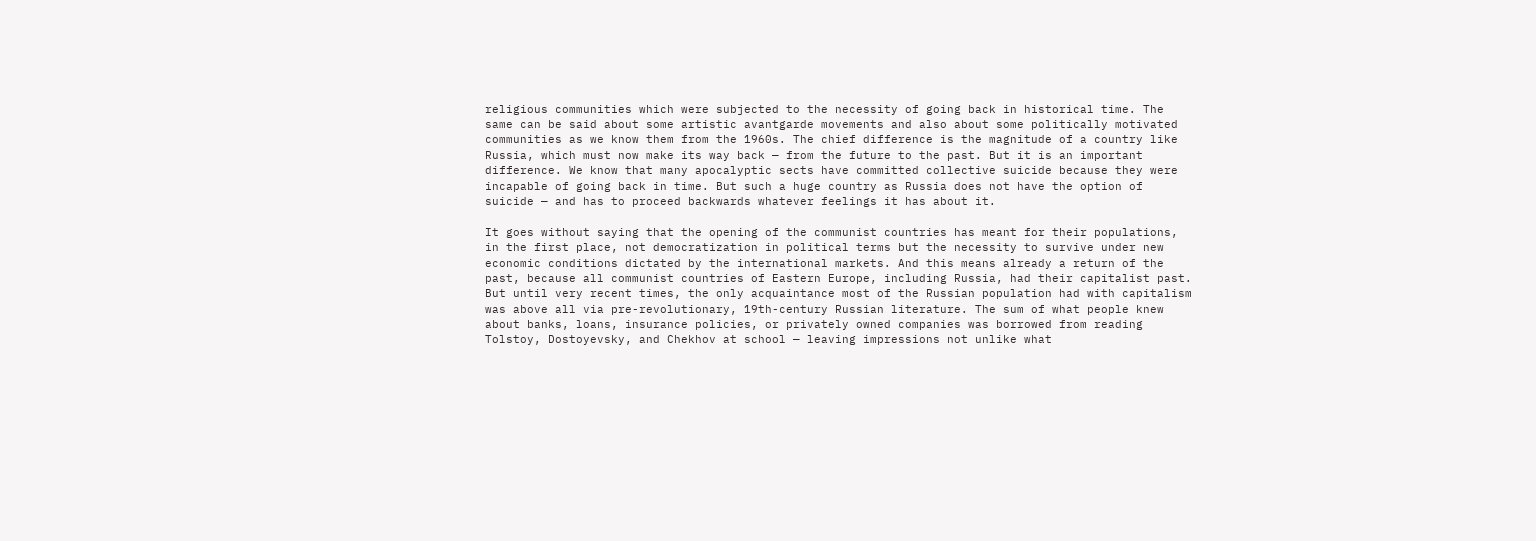religious communities which were subjected to the necessity of going back in historical time. The same can be said about some artistic avantgarde movements and also about some politically motivated communities as we know them from the 1960s. The chief difference is the magnitude of a country like Russia, which must now make its way back — from the future to the past. But it is an important difference. We know that many apocalyptic sects have committed collective suicide because they were incapable of going back in time. But such a huge country as Russia does not have the option of suicide — and has to proceed backwards whatever feelings it has about it.

It goes without saying that the opening of the communist countries has meant for their populations, in the first place, not democratization in political terms but the necessity to survive under new economic conditions dictated by the international markets. And this means already a return of the past, because all communist countries of Eastern Europe, including Russia, had their capitalist past. But until very recent times, the only acquaintance most of the Russian population had with capitalism was above all via pre-revolutionary, 19th-century Russian literature. The sum of what people knew about banks, loans, insurance policies, or privately owned companies was borrowed from reading Tolstoy, Dostoyevsky, and Chekhov at school — leaving impressions not unlike what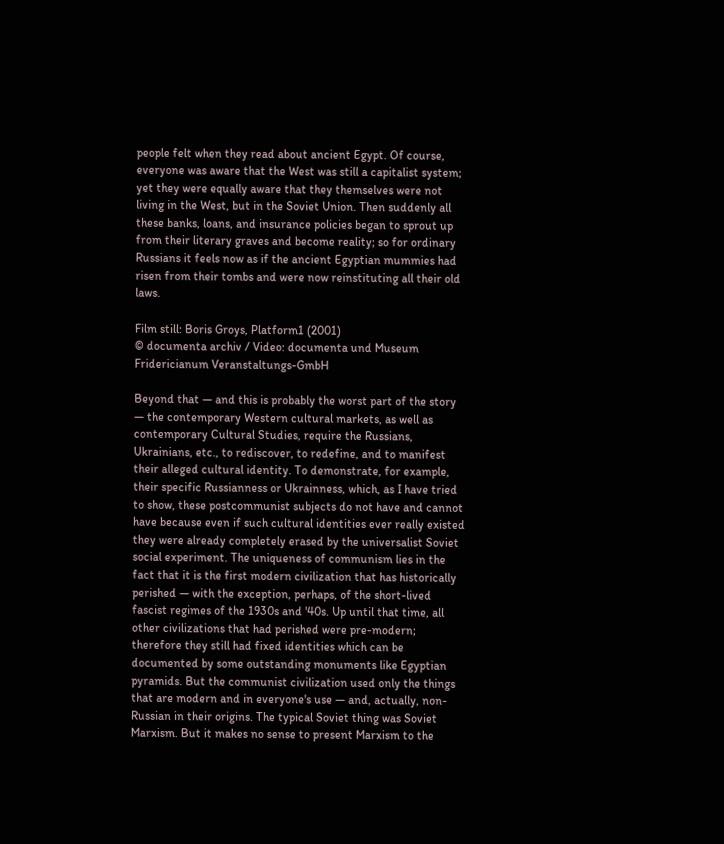people felt when they read about ancient Egypt. Of course, everyone was aware that the West was still a capitalist system; yet they were equally aware that they themselves were not living in the West, but in the Soviet Union. Then suddenly all these banks, loans, and insurance policies began to sprout up from their literary graves and become reality; so for ordinary Russians it feels now as if the ancient Egyptian mummies had risen from their tombs and were now reinstituting all their old laws.

Film still: Boris Groys, Platform1 (2001)
© documenta archiv / Video: documenta und Museum Fridericianum Veranstaltungs-GmbH

Beyond that — and this is probably the worst part of the story — the contemporary Western cultural markets, as well as contemporary Cultural Studies, require the Russians, Ukrainians, etc., to rediscover, to redefine, and to manifest their alleged cultural identity. To demonstrate, for example, their specific Russianness or Ukrainness, which, as I have tried to show, these postcommunist subjects do not have and cannot have because even if such cultural identities ever really existed they were already completely erased by the universalist Soviet social experiment. The uniqueness of communism lies in the fact that it is the first modern civilization that has historically perished — with the exception, perhaps, of the short-lived fascist regimes of the 1930s and '40s. Up until that time, all other civilizations that had perished were pre-modern; therefore they still had fixed identities which can be documented by some outstanding monuments like Egyptian pyramids. But the communist civilization used only the things that are modern and in everyone's use — and, actually, non-Russian in their origins. The typical Soviet thing was Soviet Marxism. But it makes no sense to present Marxism to the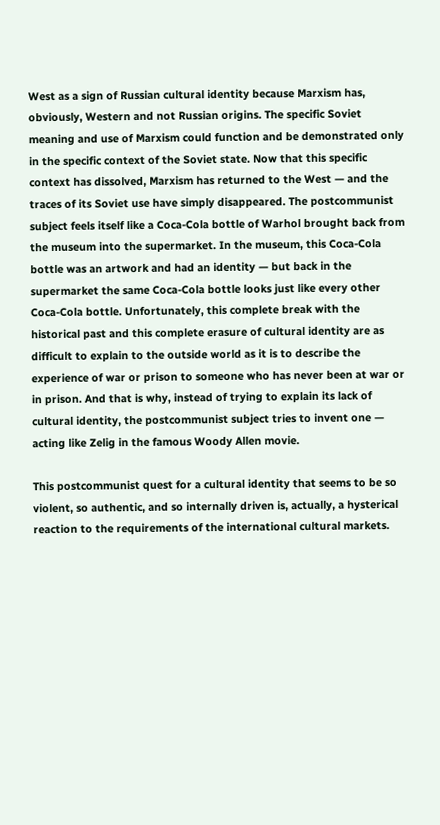West as a sign of Russian cultural identity because Marxism has, obviously, Western and not Russian origins. The specific Soviet meaning and use of Marxism could function and be demonstrated only in the specific context of the Soviet state. Now that this specific context has dissolved, Marxism has returned to the West — and the traces of its Soviet use have simply disappeared. The postcommunist subject feels itself like a Coca-Cola bottle of Warhol brought back from the museum into the supermarket. In the museum, this Coca-Cola bottle was an artwork and had an identity — but back in the supermarket the same Coca-Cola bottle looks just like every other Coca-Cola bottle. Unfortunately, this complete break with the historical past and this complete erasure of cultural identity are as difficult to explain to the outside world as it is to describe the experience of war or prison to someone who has never been at war or in prison. And that is why, instead of trying to explain its lack of cultural identity, the postcommunist subject tries to invent one — acting like Zelig in the famous Woody Allen movie.

This postcommunist quest for a cultural identity that seems to be so violent, so authentic, and so internally driven is, actually, a hysterical reaction to the requirements of the international cultural markets.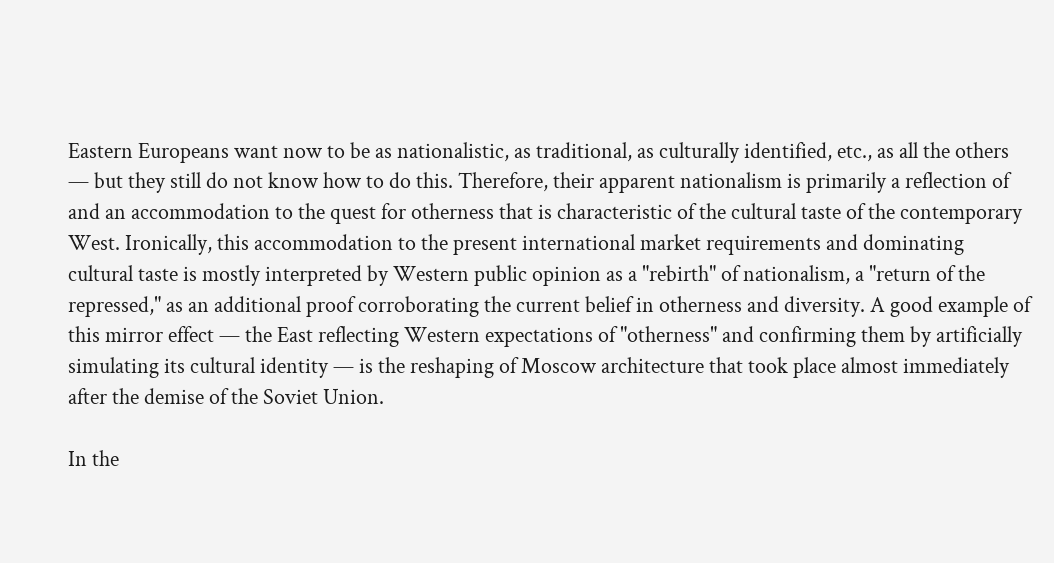Eastern Europeans want now to be as nationalistic, as traditional, as culturally identified, etc., as all the others — but they still do not know how to do this. Therefore, their apparent nationalism is primarily a reflection of and an accommodation to the quest for otherness that is characteristic of the cultural taste of the contemporary West. Ironically, this accommodation to the present international market requirements and dominating cultural taste is mostly interpreted by Western public opinion as a "rebirth" of nationalism, a "return of the repressed," as an additional proof corroborating the current belief in otherness and diversity. A good example of this mirror effect — the East reflecting Western expectations of "otherness" and confirming them by artificially simulating its cultural identity — is the reshaping of Moscow architecture that took place almost immediately after the demise of the Soviet Union.

In the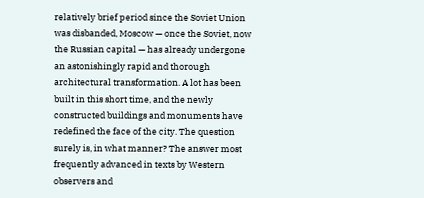relatively brief period since the Soviet Union was disbanded, Moscow — once the Soviet, now the Russian capital — has already undergone an astonishingly rapid and thorough architectural transformation. A lot has been built in this short time, and the newly constructed buildings and monuments have redefined the face of the city. The question surely is, in what manner? The answer most frequently advanced in texts by Western observers and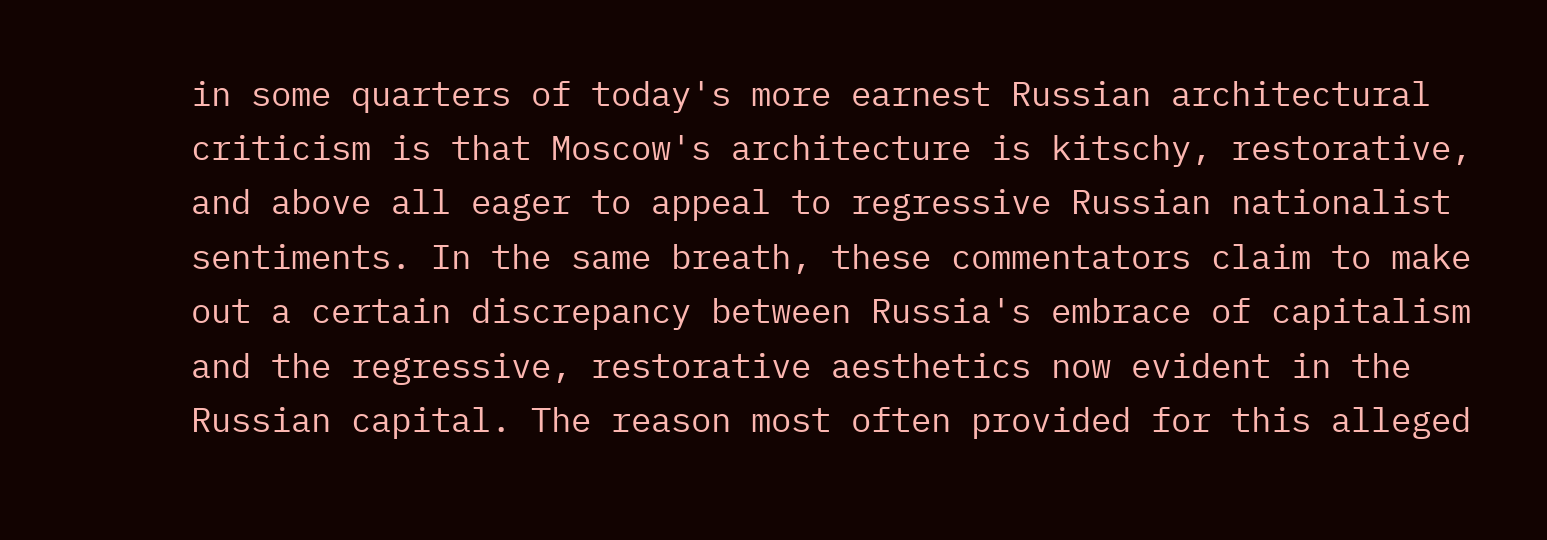in some quarters of today's more earnest Russian architectural criticism is that Moscow's architecture is kitschy, restorative, and above all eager to appeal to regressive Russian nationalist sentiments. In the same breath, these commentators claim to make out a certain discrepancy between Russia's embrace of capitalism and the regressive, restorative aesthetics now evident in the Russian capital. The reason most often provided for this alleged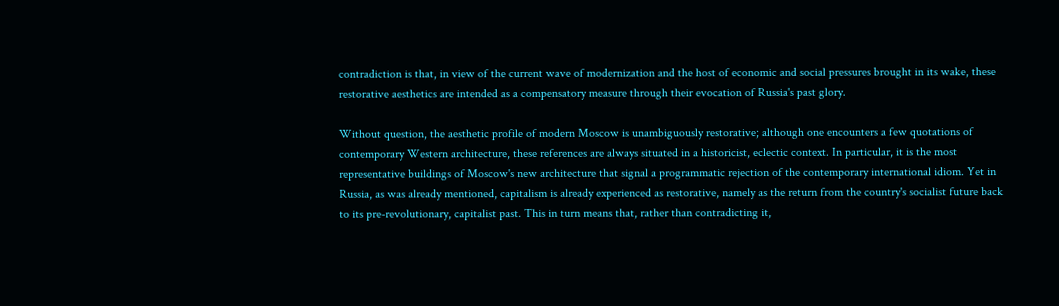contradiction is that, in view of the current wave of modernization and the host of economic and social pressures brought in its wake, these restorative aesthetics are intended as a compensatory measure through their evocation of Russia's past glory.

Without question, the aesthetic profile of modern Moscow is unambiguously restorative; although one encounters a few quotations of contemporary Western architecture, these references are always situated in a historicist, eclectic context. In particular, it is the most representative buildings of Moscow's new architecture that signal a programmatic rejection of the contemporary international idiom. Yet in Russia, as was already mentioned, capitalism is already experienced as restorative, namely as the return from the country's socialist future back to its pre-revolutionary, capitalist past. This in turn means that, rather than contradicting it,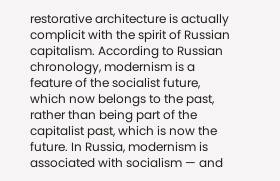restorative architecture is actually complicit with the spirit of Russian capitalism. According to Russian chronology, modernism is a feature of the socialist future, which now belongs to the past, rather than being part of the capitalist past, which is now the future. In Russia, modernism is associated with socialism — and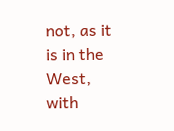not, as it is in the West, with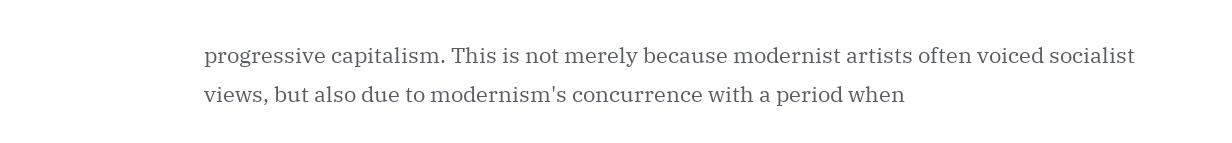progressive capitalism. This is not merely because modernist artists often voiced socialist views, but also due to modernism's concurrence with a period when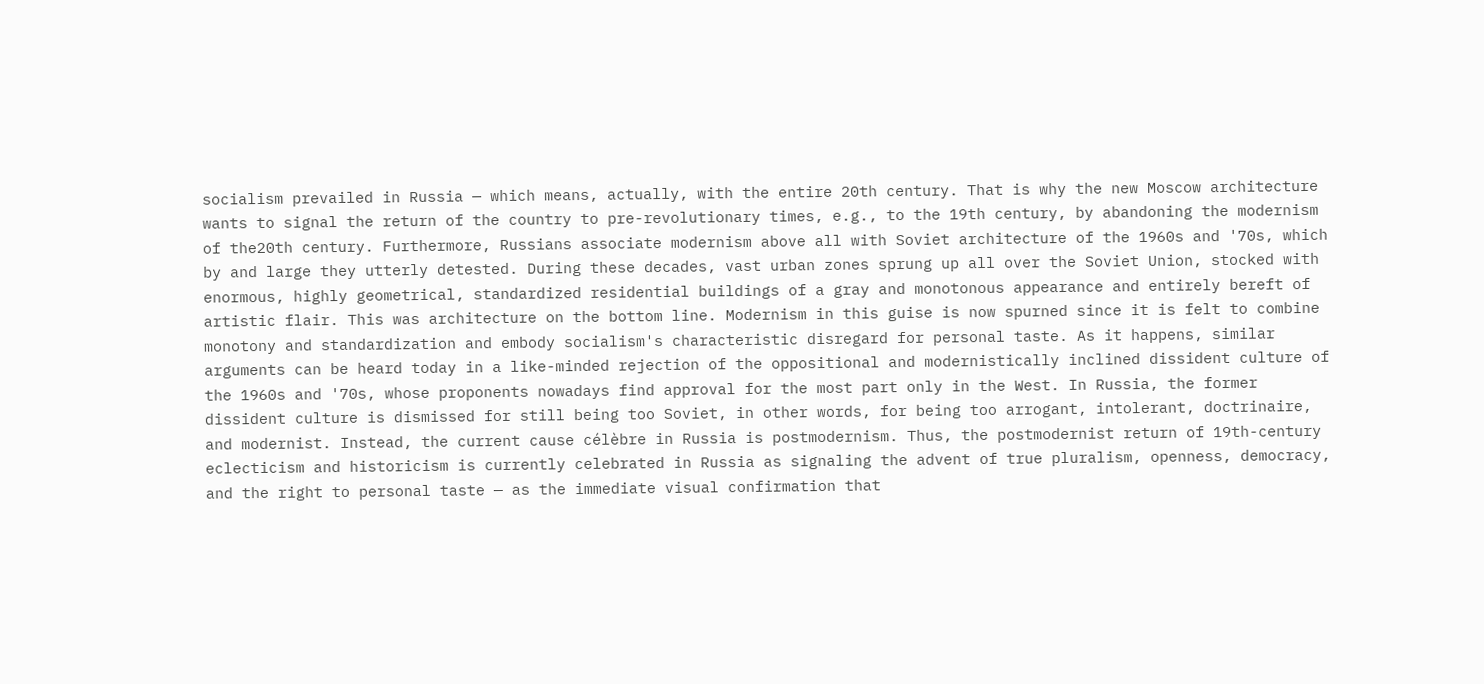socialism prevailed in Russia — which means, actually, with the entire 20th century. That is why the new Moscow architecture wants to signal the return of the country to pre-revolutionary times, e.g., to the 19th century, by abandoning the modernism of the20th century. Furthermore, Russians associate modernism above all with Soviet architecture of the 1960s and '70s, which by and large they utterly detested. During these decades, vast urban zones sprung up all over the Soviet Union, stocked with enormous, highly geometrical, standardized residential buildings of a gray and monotonous appearance and entirely bereft of artistic flair. This was architecture on the bottom line. Modernism in this guise is now spurned since it is felt to combine monotony and standardization and embody socialism's characteristic disregard for personal taste. As it happens, similar arguments can be heard today in a like-minded rejection of the oppositional and modernistically inclined dissident culture of the 1960s and '70s, whose proponents nowadays find approval for the most part only in the West. In Russia, the former dissident culture is dismissed for still being too Soviet, in other words, for being too arrogant, intolerant, doctrinaire, and modernist. Instead, the current cause célèbre in Russia is postmodernism. Thus, the postmodernist return of 19th-century eclecticism and historicism is currently celebrated in Russia as signaling the advent of true pluralism, openness, democracy, and the right to personal taste — as the immediate visual confirmation that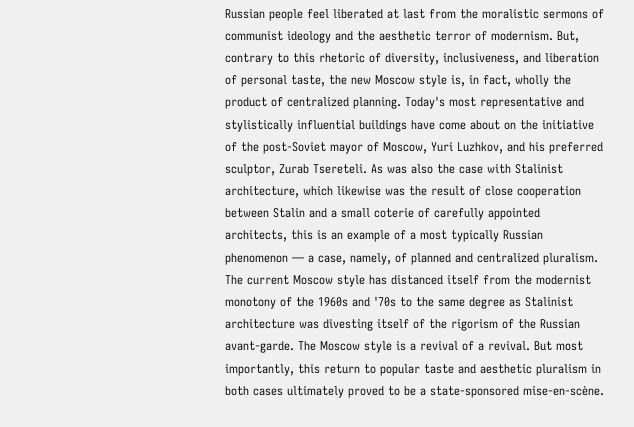Russian people feel liberated at last from the moralistic sermons of communist ideology and the aesthetic terror of modernism. But, contrary to this rhetoric of diversity, inclusiveness, and liberation of personal taste, the new Moscow style is, in fact, wholly the product of centralized planning. Today's most representative and stylistically influential buildings have come about on the initiative of the post-Soviet mayor of Moscow, Yuri Luzhkov, and his preferred sculptor, Zurab Tsereteli. As was also the case with Stalinist architecture, which likewise was the result of close cooperation between Stalin and a small coterie of carefully appointed architects, this is an example of a most typically Russian phenomenon — a case, namely, of planned and centralized pluralism. The current Moscow style has distanced itself from the modernist monotony of the 1960s and '70s to the same degree as Stalinist architecture was divesting itself of the rigorism of the Russian avant-garde. The Moscow style is a revival of a revival. But most importantly, this return to popular taste and aesthetic pluralism in both cases ultimately proved to be a state-sponsored mise-en-scène.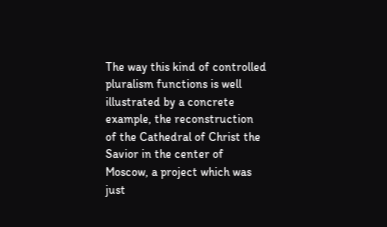The way this kind of controlled pluralism functions is well illustrated by a concrete example, the reconstruction of the Cathedral of Christ the Savior in the center of Moscow, a project which was just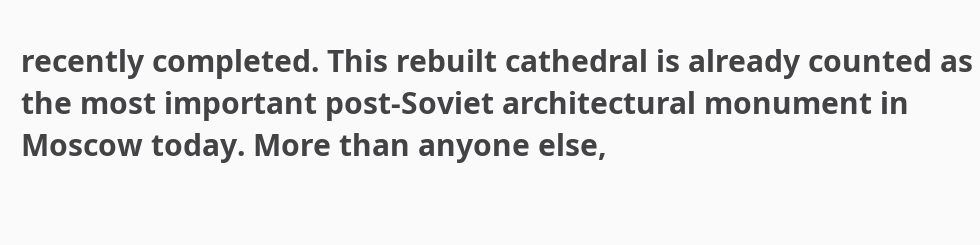recently completed. This rebuilt cathedral is already counted as the most important post-Soviet architectural monument in Moscow today. More than anyone else,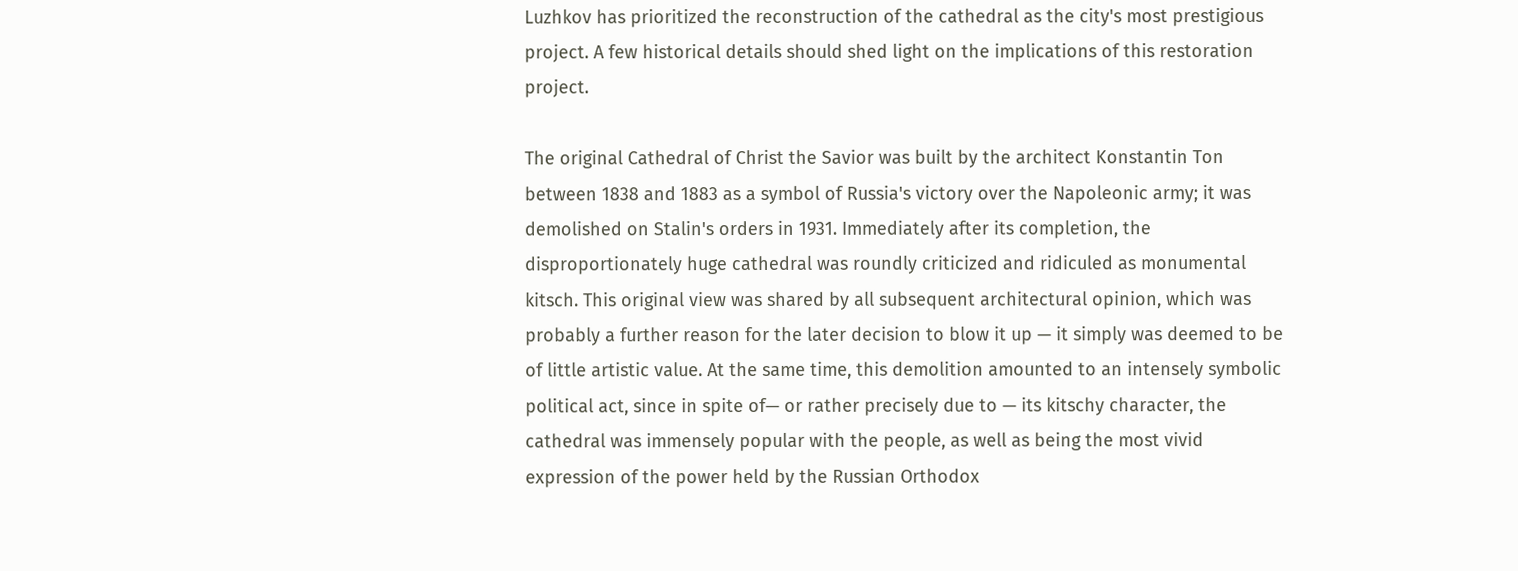Luzhkov has prioritized the reconstruction of the cathedral as the city's most prestigious project. A few historical details should shed light on the implications of this restoration project.

The original Cathedral of Christ the Savior was built by the architect Konstantin Ton between 1838 and 1883 as a symbol of Russia's victory over the Napoleonic army; it was demolished on Stalin's orders in 1931. Immediately after its completion, the disproportionately huge cathedral was roundly criticized and ridiculed as monumental kitsch. This original view was shared by all subsequent architectural opinion, which was probably a further reason for the later decision to blow it up — it simply was deemed to be of little artistic value. At the same time, this demolition amounted to an intensely symbolic political act, since in spite of— or rather precisely due to — its kitschy character, the cathedral was immensely popular with the people, as well as being the most vivid expression of the power held by the Russian Orthodox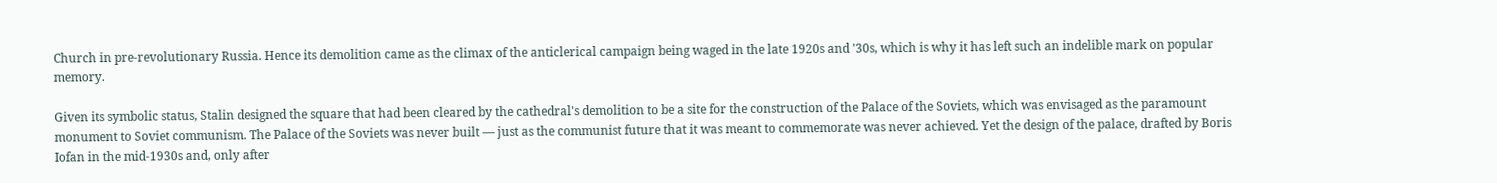Church in pre-revolutionary Russia. Hence its demolition came as the climax of the anticlerical campaign being waged in the late 1920s and '30s, which is why it has left such an indelible mark on popular memory.

Given its symbolic status, Stalin designed the square that had been cleared by the cathedral's demolition to be a site for the construction of the Palace of the Soviets, which was envisaged as the paramount monument to Soviet communism. The Palace of the Soviets was never built — just as the communist future that it was meant to commemorate was never achieved. Yet the design of the palace, drafted by Boris Iofan in the mid-1930s and, only after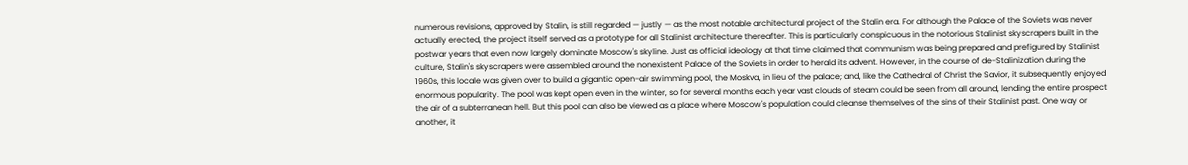numerous revisions, approved by Stalin, is still regarded — justly — as the most notable architectural project of the Stalin era. For although the Palace of the Soviets was never actually erected, the project itself served as a prototype for all Stalinist architecture thereafter. This is particularly conspicuous in the notorious Stalinist skyscrapers built in the postwar years that even now largely dominate Moscow's skyline. Just as official ideology at that time claimed that communism was being prepared and prefigured by Stalinist culture, Stalin's skyscrapers were assembled around the nonexistent Palace of the Soviets in order to herald its advent. However, in the course of de-Stalinization during the 1960s, this locale was given over to build a gigantic open-air swimming pool, the Moskva, in lieu of the palace; and, like the Cathedral of Christ the Savior, it subsequently enjoyed enormous popularity. The pool was kept open even in the winter, so for several months each year vast clouds of steam could be seen from all around, lending the entire prospect the air of a subterranean hell. But this pool can also be viewed as a place where Moscow's population could cleanse themselves of the sins of their Stalinist past. One way or another, it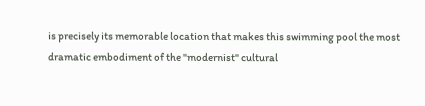is precisely its memorable location that makes this swimming pool the most dramatic embodiment of the "modernist" cultural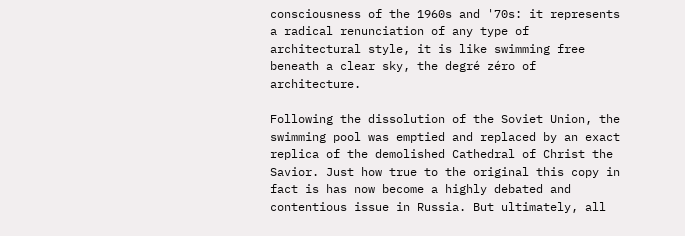consciousness of the 1960s and '70s: it represents a radical renunciation of any type of architectural style, it is like swimming free beneath a clear sky, the degré zéro of architecture.

Following the dissolution of the Soviet Union, the swimming pool was emptied and replaced by an exact replica of the demolished Cathedral of Christ the Savior. Just how true to the original this copy in fact is has now become a highly debated and contentious issue in Russia. But ultimately, all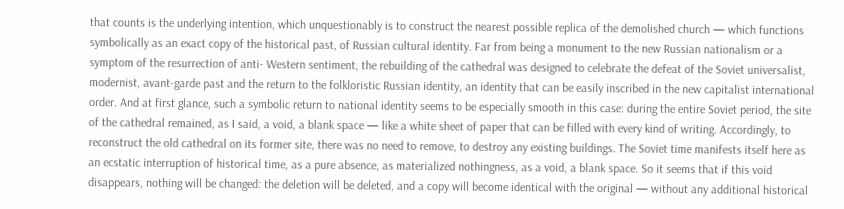that counts is the underlying intention, which unquestionably is to construct the nearest possible replica of the demolished church — which functions symbolically as an exact copy of the historical past, of Russian cultural identity. Far from being a monument to the new Russian nationalism or a symptom of the resurrection of anti- Western sentiment, the rebuilding of the cathedral was designed to celebrate the defeat of the Soviet universalist, modernist, avant-garde past and the return to the folkloristic Russian identity, an identity that can be easily inscribed in the new capitalist international order. And at first glance, such a symbolic return to national identity seems to be especially smooth in this case: during the entire Soviet period, the site of the cathedral remained, as I said, a void, a blank space — like a white sheet of paper that can be filled with every kind of writing. Accordingly, to reconstruct the old cathedral on its former site, there was no need to remove, to destroy any existing buildings. The Soviet time manifests itself here as an ecstatic interruption of historical time, as a pure absence, as materialized nothingness, as a void, a blank space. So it seems that if this void disappears, nothing will be changed: the deletion will be deleted, and a copy will become identical with the original — without any additional historical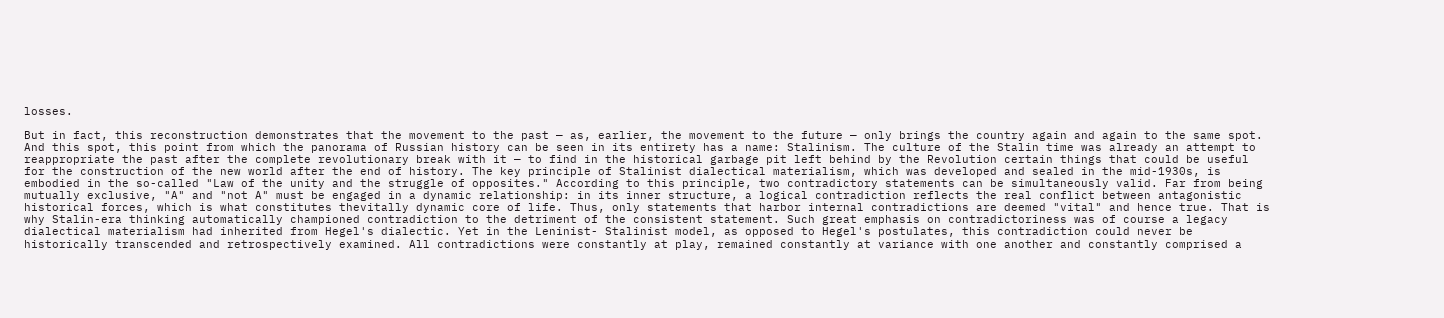losses.

But in fact, this reconstruction demonstrates that the movement to the past — as, earlier, the movement to the future — only brings the country again and again to the same spot. And this spot, this point from which the panorama of Russian history can be seen in its entirety has a name: Stalinism. The culture of the Stalin time was already an attempt to reappropriate the past after the complete revolutionary break with it — to find in the historical garbage pit left behind by the Revolution certain things that could be useful for the construction of the new world after the end of history. The key principle of Stalinist dialectical materialism, which was developed and sealed in the mid-1930s, is embodied in the so-called "Law of the unity and the struggle of opposites." According to this principle, two contradictory statements can be simultaneously valid. Far from being mutually exclusive, "A" and "not A" must be engaged in a dynamic relationship: in its inner structure, a logical contradiction reflects the real conflict between antagonistic historical forces, which is what constitutes thevitally dynamic core of life. Thus, only statements that harbor internal contradictions are deemed "vital" and hence true. That is why Stalin-era thinking automatically championed contradiction to the detriment of the consistent statement. Such great emphasis on contradictoriness was of course a legacy dialectical materialism had inherited from Hegel's dialectic. Yet in the Leninist- Stalinist model, as opposed to Hegel's postulates, this contradiction could never be historically transcended and retrospectively examined. All contradictions were constantly at play, remained constantly at variance with one another and constantly comprised a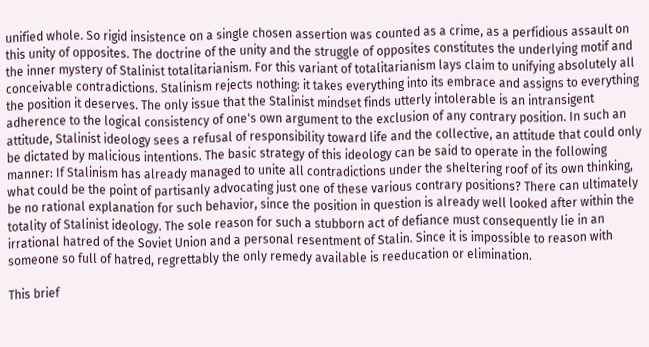unified whole. So rigid insistence on a single chosen assertion was counted as a crime, as a perfidious assault on this unity of opposites. The doctrine of the unity and the struggle of opposites constitutes the underlying motif and the inner mystery of Stalinist totalitarianism. For this variant of totalitarianism lays claim to unifying absolutely all conceivable contradictions. Stalinism rejects nothing: it takes everything into its embrace and assigns to everything the position it deserves. The only issue that the Stalinist mindset finds utterly intolerable is an intransigent adherence to the logical consistency of one's own argument to the exclusion of any contrary position. In such an attitude, Stalinist ideology sees a refusal of responsibility toward life and the collective, an attitude that could only be dictated by malicious intentions. The basic strategy of this ideology can be said to operate in the following manner: If Stalinism has already managed to unite all contradictions under the sheltering roof of its own thinking, what could be the point of partisanly advocating just one of these various contrary positions? There can ultimately be no rational explanation for such behavior, since the position in question is already well looked after within the totality of Stalinist ideology. The sole reason for such a stubborn act of defiance must consequently lie in an irrational hatred of the Soviet Union and a personal resentment of Stalin. Since it is impossible to reason with someone so full of hatred, regrettably the only remedy available is reeducation or elimination.

This brief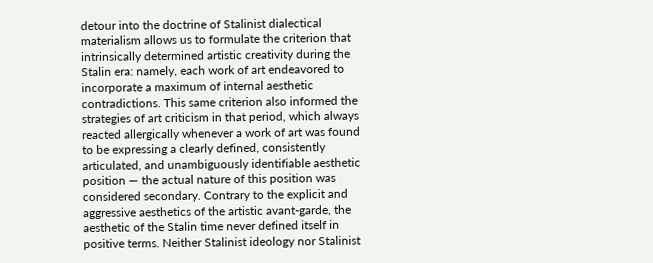detour into the doctrine of Stalinist dialectical materialism allows us to formulate the criterion that intrinsically determined artistic creativity during the Stalin era: namely, each work of art endeavored to incorporate a maximum of internal aesthetic contradictions. This same criterion also informed the strategies of art criticism in that period, which always reacted allergically whenever a work of art was found to be expressing a clearly defined, consistently articulated, and unambiguously identifiable aesthetic position — the actual nature of this position was considered secondary. Contrary to the explicit and aggressive aesthetics of the artistic avant-garde, the aesthetic of the Stalin time never defined itself in positive terms. Neither Stalinist ideology nor Stalinist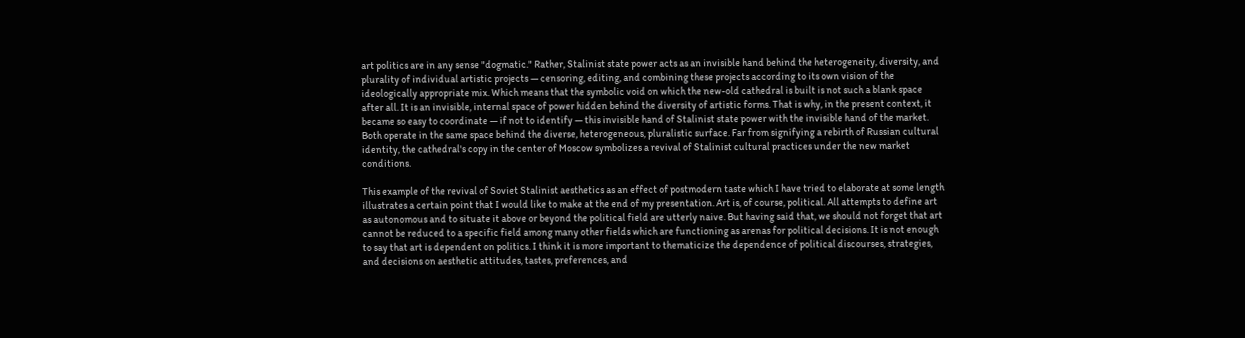art politics are in any sense "dogmatic." Rather, Stalinist state power acts as an invisible hand behind the heterogeneity, diversity, and plurality of individual artistic projects — censoring, editing, and combining these projects according to its own vision of the ideologically appropriate mix. Which means that the symbolic void on which the new-old cathedral is built is not such a blank space after all. It is an invisible, internal space of power hidden behind the diversity of artistic forms. That is why, in the present context, it became so easy to coordinate — if not to identify — this invisible hand of Stalinist state power with the invisible hand of the market. Both operate in the same space behind the diverse, heterogeneous, pluralistic surface. Far from signifying a rebirth of Russian cultural identity, the cathedral's copy in the center of Moscow symbolizes a revival of Stalinist cultural practices under the new market conditions.

This example of the revival of Soviet Stalinist aesthetics as an effect of postmodern taste which I have tried to elaborate at some length illustrates a certain point that I would like to make at the end of my presentation. Art is, of course, political. All attempts to define art as autonomous and to situate it above or beyond the political field are utterly naive. But having said that, we should not forget that art cannot be reduced to a specific field among many other fields which are functioning as arenas for political decisions. It is not enough to say that art is dependent on politics. I think it is more important to thematicize the dependence of political discourses, strategies, and decisions on aesthetic attitudes, tastes, preferences, and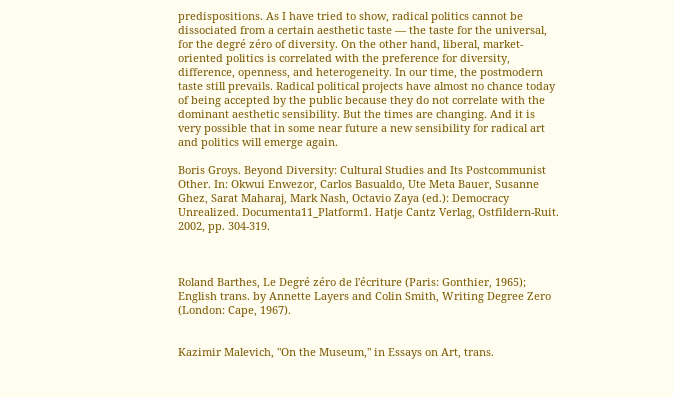predispositions. As I have tried to show, radical politics cannot be dissociated from a certain aesthetic taste — the taste for the universal, for the degré zéro of diversity. On the other hand, liberal, market-oriented politics is correlated with the preference for diversity, difference, openness, and heterogeneity. In our time, the postmodern taste still prevails. Radical political projects have almost no chance today of being accepted by the public because they do not correlate with the dominant aesthetic sensibility. But the times are changing. And it is very possible that in some near future a new sensibility for radical art and politics will emerge again.

Boris Groys. Beyond Diversity: Cultural Studies and Its Postcommunist Other. In: Okwui Enwezor, Carlos Basualdo, Ute Meta Bauer, Susanne Ghez, Sarat Maharaj, Mark Nash, Octavio Zaya (ed.): Democracy Unrealized. Documenta11_Platform1. Hatje Cantz Verlag, Ostfildern-Ruit. 2002, pp. 304-319.



Roland Barthes, Le Degré zéro de l'écriture (Paris: Gonthier, 1965); English trans. by Annette Layers and Colin Smith, Writing Degree Zero (London: Cape, 1967).


Kazimir Malevich, "On the Museum," in Essays on Art, trans.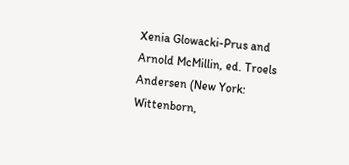Xenia Glowacki-Prus and Arnold McMillin, ed. Troels Andersen (New York: Wittenborn,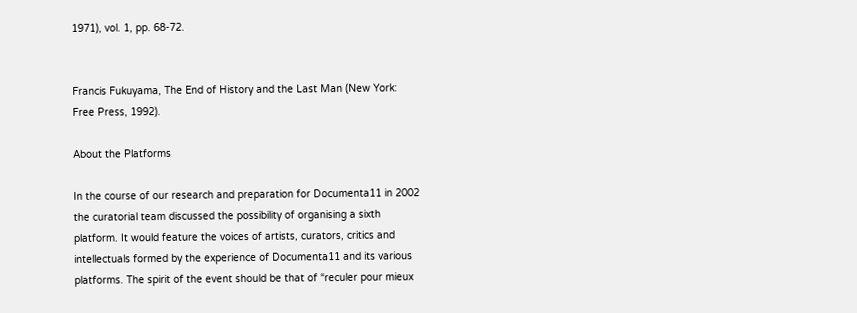1971), vol. 1, pp. 68-72.


Francis Fukuyama, The End of History and the Last Man (New York: Free Press, 1992).

About the Platforms

In the course of our research and preparation for Documenta11 in 2002 the curatorial team discussed the possibility of organising a sixth platform. It would feature the voices of artists, curators, critics and intellectuals formed by the experience of Documenta11 and its various platforms. The spirit of the event should be that of “reculer pour mieux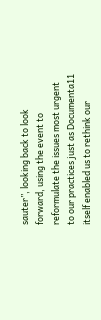sauter”, looking back to look forward, using the event to reformulate the issues most urgent to our practices just as Documenta11 itself enabled us to rethink our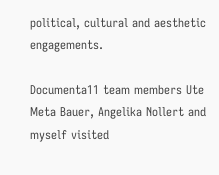political, cultural and aesthetic engagements.

Documenta11 team members Ute Meta Bauer, Angelika Nollert and myself visited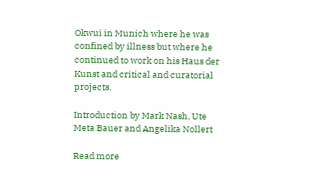Okwui in Munich where he was confined by illness but where he continued to work on his Haus der Kunst and critical and curatorial projects.

Introduction by Mark Nash, Ute Meta Bauer and Angelika Nollert

Read more